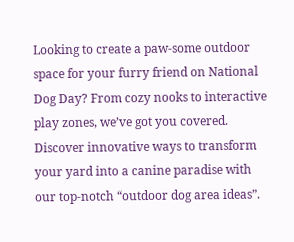Looking to create a paw-some outdoor space for your furry friend on National Dog Day? From cozy nooks to interactive play zones, we’ve got you covered. Discover innovative ways to transform your yard into a canine paradise with our top-notch “outdoor dog area ideas”.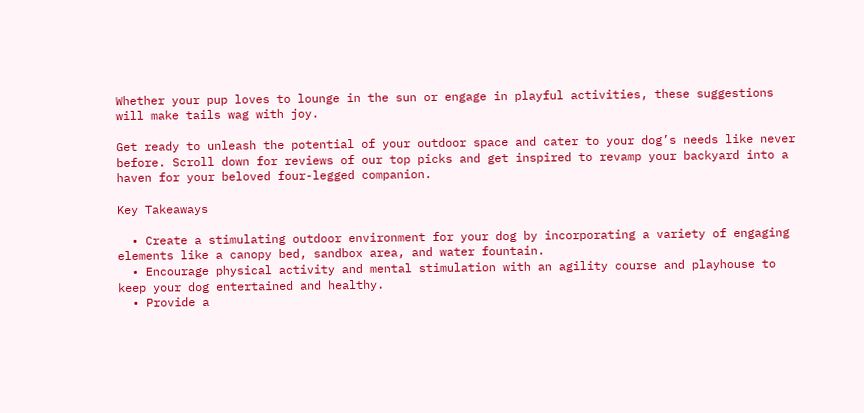Whether your pup loves to lounge in the sun or engage in playful activities, these suggestions will make tails wag with joy.

Get ready to unleash the potential of your outdoor space and cater to your dog’s needs like never before. Scroll down for reviews of our top picks and get inspired to revamp your backyard into a haven for your beloved four-legged companion.

Key Takeaways

  • Create a stimulating outdoor environment for your dog by incorporating a variety of engaging elements like a canopy bed, sandbox area, and water fountain.
  • Encourage physical activity and mental stimulation with an agility course and playhouse to keep your dog entertained and healthy.
  • Provide a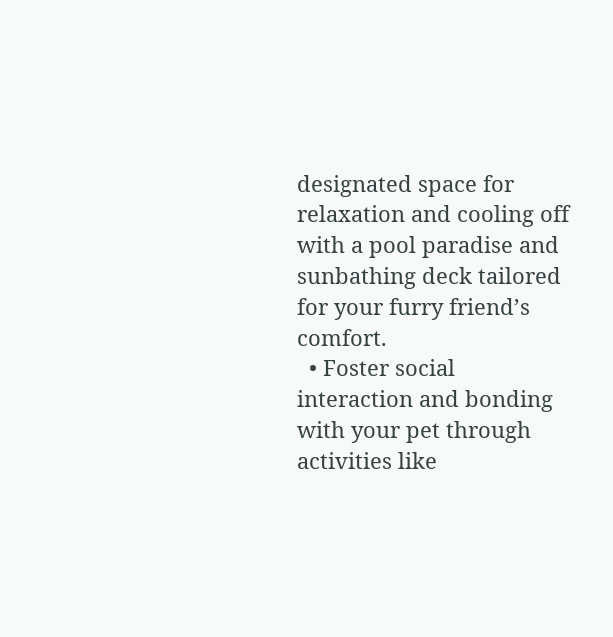designated space for relaxation and cooling off with a pool paradise and sunbathing deck tailored for your furry friend’s comfort.
  • Foster social interaction and bonding with your pet through activities like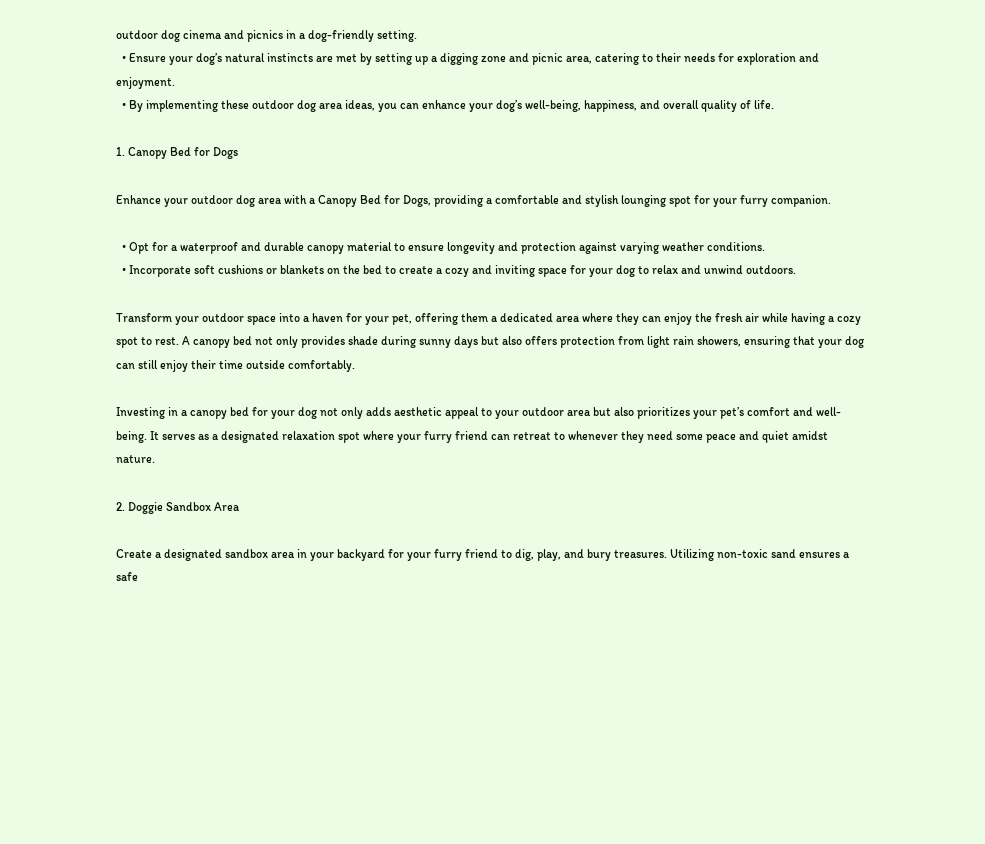outdoor dog cinema and picnics in a dog-friendly setting.
  • Ensure your dog’s natural instincts are met by setting up a digging zone and picnic area, catering to their needs for exploration and enjoyment.
  • By implementing these outdoor dog area ideas, you can enhance your dog’s well-being, happiness, and overall quality of life.

1. Canopy Bed for Dogs

Enhance your outdoor dog area with a Canopy Bed for Dogs, providing a comfortable and stylish lounging spot for your furry companion.

  • Opt for a waterproof and durable canopy material to ensure longevity and protection against varying weather conditions.
  • Incorporate soft cushions or blankets on the bed to create a cozy and inviting space for your dog to relax and unwind outdoors.

Transform your outdoor space into a haven for your pet, offering them a dedicated area where they can enjoy the fresh air while having a cozy spot to rest. A canopy bed not only provides shade during sunny days but also offers protection from light rain showers, ensuring that your dog can still enjoy their time outside comfortably.

Investing in a canopy bed for your dog not only adds aesthetic appeal to your outdoor area but also prioritizes your pet’s comfort and well-being. It serves as a designated relaxation spot where your furry friend can retreat to whenever they need some peace and quiet amidst nature.

2. Doggie Sandbox Area

Create a designated sandbox area in your backyard for your furry friend to dig, play, and bury treasures. Utilizing non-toxic sand ensures a safe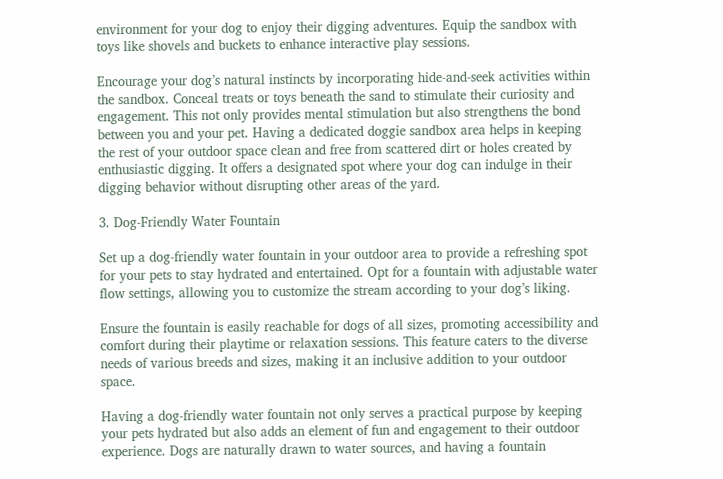environment for your dog to enjoy their digging adventures. Equip the sandbox with toys like shovels and buckets to enhance interactive play sessions.

Encourage your dog’s natural instincts by incorporating hide-and-seek activities within the sandbox. Conceal treats or toys beneath the sand to stimulate their curiosity and engagement. This not only provides mental stimulation but also strengthens the bond between you and your pet. Having a dedicated doggie sandbox area helps in keeping the rest of your outdoor space clean and free from scattered dirt or holes created by enthusiastic digging. It offers a designated spot where your dog can indulge in their digging behavior without disrupting other areas of the yard.

3. Dog-Friendly Water Fountain

Set up a dog-friendly water fountain in your outdoor area to provide a refreshing spot for your pets to stay hydrated and entertained. Opt for a fountain with adjustable water flow settings, allowing you to customize the stream according to your dog’s liking.

Ensure the fountain is easily reachable for dogs of all sizes, promoting accessibility and comfort during their playtime or relaxation sessions. This feature caters to the diverse needs of various breeds and sizes, making it an inclusive addition to your outdoor space.

Having a dog-friendly water fountain not only serves a practical purpose by keeping your pets hydrated but also adds an element of fun and engagement to their outdoor experience. Dogs are naturally drawn to water sources, and having a fountain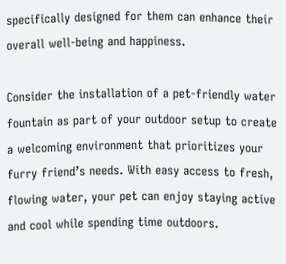specifically designed for them can enhance their overall well-being and happiness.

Consider the installation of a pet-friendly water fountain as part of your outdoor setup to create a welcoming environment that prioritizes your furry friend’s needs. With easy access to fresh, flowing water, your pet can enjoy staying active and cool while spending time outdoors.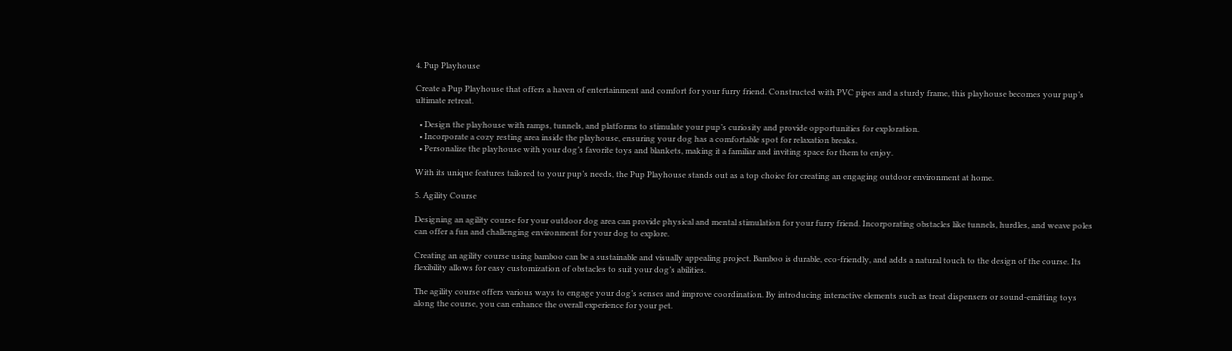4. Pup Playhouse

Create a Pup Playhouse that offers a haven of entertainment and comfort for your furry friend. Constructed with PVC pipes and a sturdy frame, this playhouse becomes your pup’s ultimate retreat.

  • Design the playhouse with ramps, tunnels, and platforms to stimulate your pup’s curiosity and provide opportunities for exploration.
  • Incorporate a cozy resting area inside the playhouse, ensuring your dog has a comfortable spot for relaxation breaks.
  • Personalize the playhouse with your dog’s favorite toys and blankets, making it a familiar and inviting space for them to enjoy.

With its unique features tailored to your pup’s needs, the Pup Playhouse stands out as a top choice for creating an engaging outdoor environment at home.

5. Agility Course

Designing an agility course for your outdoor dog area can provide physical and mental stimulation for your furry friend. Incorporating obstacles like tunnels, hurdles, and weave poles can offer a fun and challenging environment for your dog to explore.

Creating an agility course using bamboo can be a sustainable and visually appealing project. Bamboo is durable, eco-friendly, and adds a natural touch to the design of the course. Its flexibility allows for easy customization of obstacles to suit your dog’s abilities.

The agility course offers various ways to engage your dog’s senses and improve coordination. By introducing interactive elements such as treat dispensers or sound-emitting toys along the course, you can enhance the overall experience for your pet.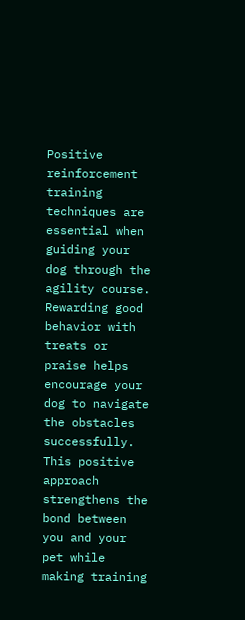Positive reinforcement training techniques are essential when guiding your dog through the agility course. Rewarding good behavior with treats or praise helps encourage your dog to navigate the obstacles successfully. This positive approach strengthens the bond between you and your pet while making training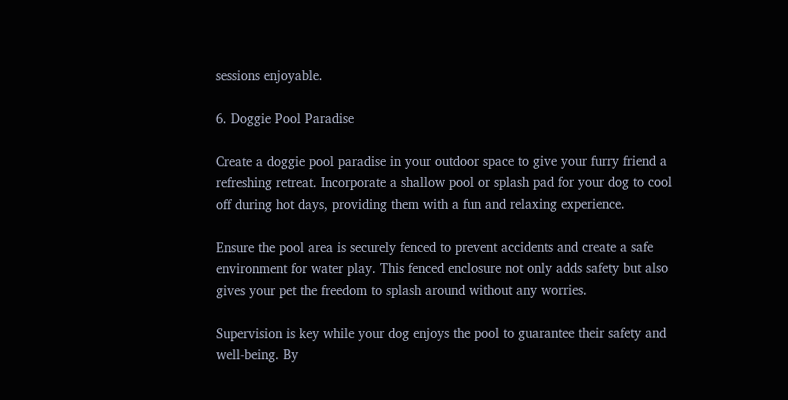sessions enjoyable.

6. Doggie Pool Paradise

Create a doggie pool paradise in your outdoor space to give your furry friend a refreshing retreat. Incorporate a shallow pool or splash pad for your dog to cool off during hot days, providing them with a fun and relaxing experience.

Ensure the pool area is securely fenced to prevent accidents and create a safe environment for water play. This fenced enclosure not only adds safety but also gives your pet the freedom to splash around without any worries.

Supervision is key while your dog enjoys the pool to guarantee their safety and well-being. By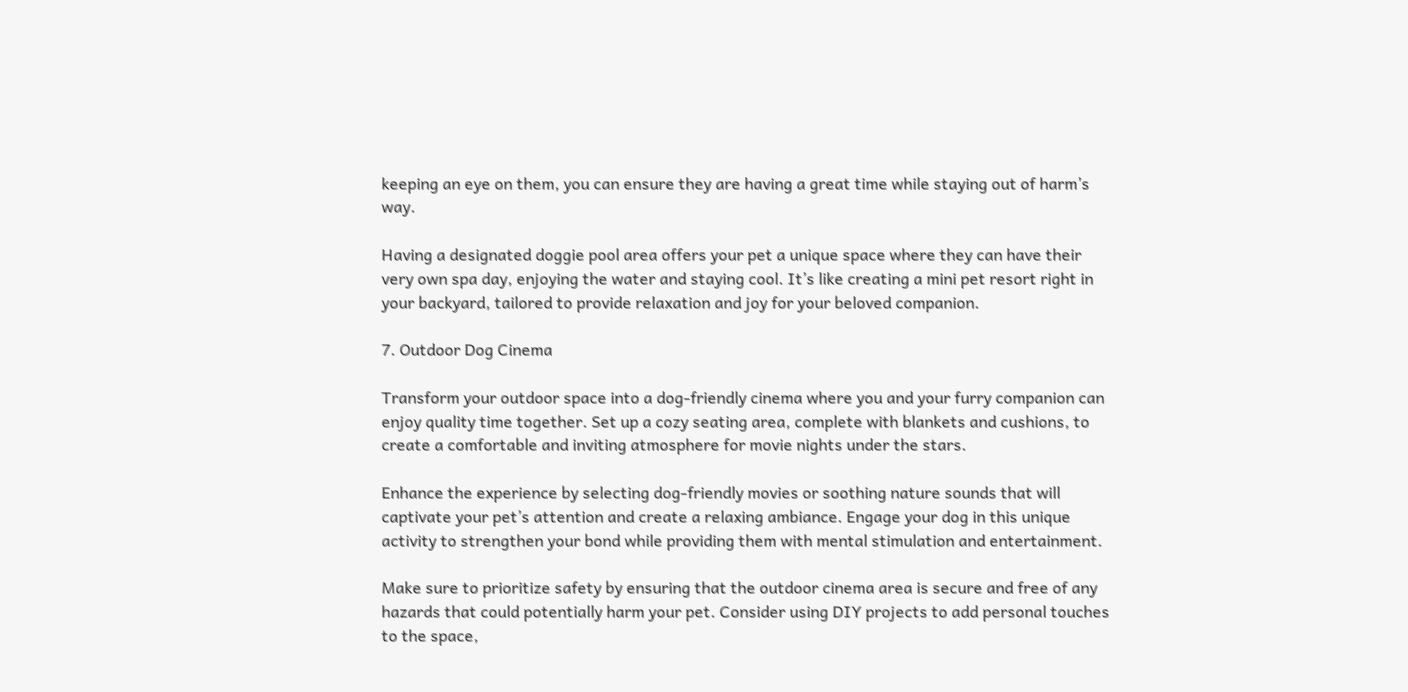keeping an eye on them, you can ensure they are having a great time while staying out of harm’s way.

Having a designated doggie pool area offers your pet a unique space where they can have their very own spa day, enjoying the water and staying cool. It’s like creating a mini pet resort right in your backyard, tailored to provide relaxation and joy for your beloved companion.

7. Outdoor Dog Cinema

Transform your outdoor space into a dog-friendly cinema where you and your furry companion can enjoy quality time together. Set up a cozy seating area, complete with blankets and cushions, to create a comfortable and inviting atmosphere for movie nights under the stars.

Enhance the experience by selecting dog-friendly movies or soothing nature sounds that will captivate your pet’s attention and create a relaxing ambiance. Engage your dog in this unique activity to strengthen your bond while providing them with mental stimulation and entertainment.

Make sure to prioritize safety by ensuring that the outdoor cinema area is secure and free of any hazards that could potentially harm your pet. Consider using DIY projects to add personal touches to the space,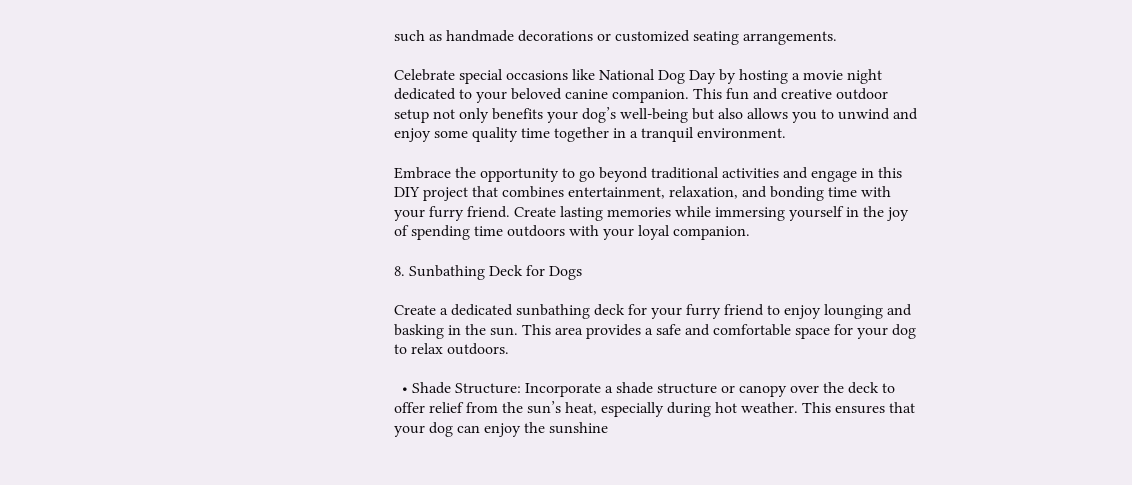such as handmade decorations or customized seating arrangements.

Celebrate special occasions like National Dog Day by hosting a movie night dedicated to your beloved canine companion. This fun and creative outdoor setup not only benefits your dog’s well-being but also allows you to unwind and enjoy some quality time together in a tranquil environment.

Embrace the opportunity to go beyond traditional activities and engage in this DIY project that combines entertainment, relaxation, and bonding time with your furry friend. Create lasting memories while immersing yourself in the joy of spending time outdoors with your loyal companion.

8. Sunbathing Deck for Dogs

Create a dedicated sunbathing deck for your furry friend to enjoy lounging and basking in the sun. This area provides a safe and comfortable space for your dog to relax outdoors.

  • Shade Structure: Incorporate a shade structure or canopy over the deck to offer relief from the sun’s heat, especially during hot weather. This ensures that your dog can enjoy the sunshine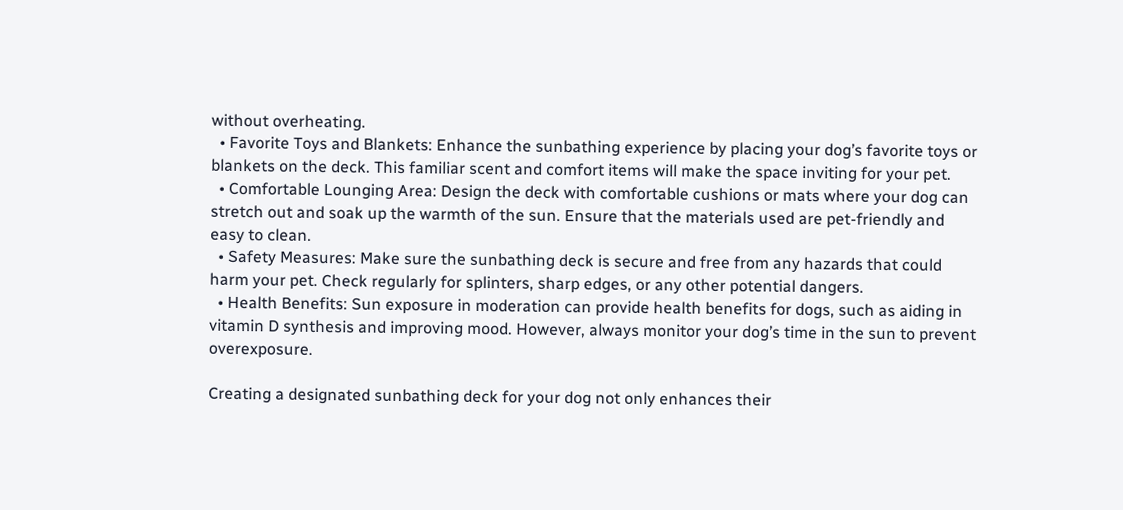without overheating.
  • Favorite Toys and Blankets: Enhance the sunbathing experience by placing your dog’s favorite toys or blankets on the deck. This familiar scent and comfort items will make the space inviting for your pet.
  • Comfortable Lounging Area: Design the deck with comfortable cushions or mats where your dog can stretch out and soak up the warmth of the sun. Ensure that the materials used are pet-friendly and easy to clean.
  • Safety Measures: Make sure the sunbathing deck is secure and free from any hazards that could harm your pet. Check regularly for splinters, sharp edges, or any other potential dangers.
  • Health Benefits: Sun exposure in moderation can provide health benefits for dogs, such as aiding in vitamin D synthesis and improving mood. However, always monitor your dog’s time in the sun to prevent overexposure.

Creating a designated sunbathing deck for your dog not only enhances their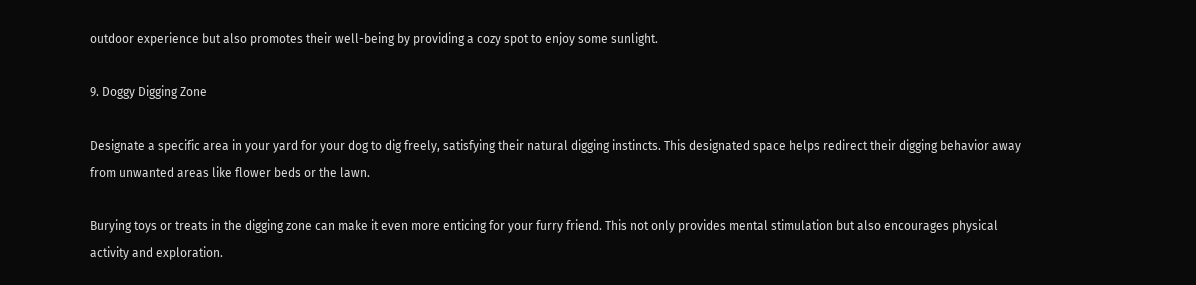outdoor experience but also promotes their well-being by providing a cozy spot to enjoy some sunlight.

9. Doggy Digging Zone

Designate a specific area in your yard for your dog to dig freely, satisfying their natural digging instincts. This designated space helps redirect their digging behavior away from unwanted areas like flower beds or the lawn.

Burying toys or treats in the digging zone can make it even more enticing for your furry friend. This not only provides mental stimulation but also encourages physical activity and exploration.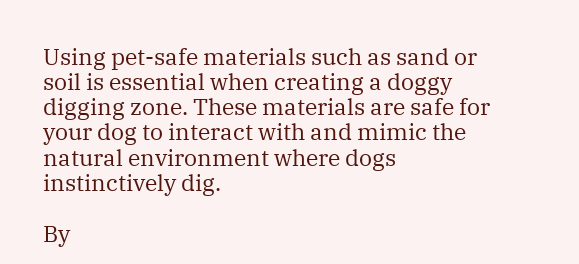Using pet-safe materials such as sand or soil is essential when creating a doggy digging zone. These materials are safe for your dog to interact with and mimic the natural environment where dogs instinctively dig.

By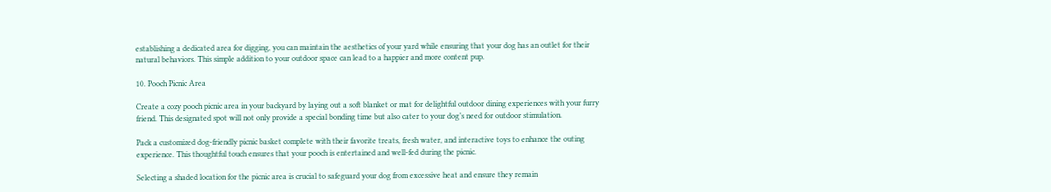establishing a dedicated area for digging, you can maintain the aesthetics of your yard while ensuring that your dog has an outlet for their natural behaviors. This simple addition to your outdoor space can lead to a happier and more content pup.

10. Pooch Picnic Area

Create a cozy pooch picnic area in your backyard by laying out a soft blanket or mat for delightful outdoor dining experiences with your furry friend. This designated spot will not only provide a special bonding time but also cater to your dog’s need for outdoor stimulation.

Pack a customized dog-friendly picnic basket complete with their favorite treats, fresh water, and interactive toys to enhance the outing experience. This thoughtful touch ensures that your pooch is entertained and well-fed during the picnic.

Selecting a shaded location for the picnic area is crucial to safeguard your dog from excessive heat and ensure they remain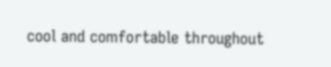cool and comfortable throughout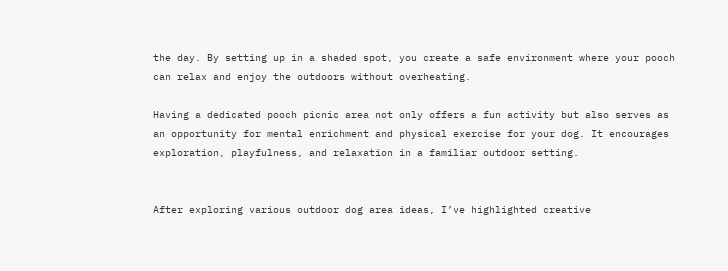the day. By setting up in a shaded spot, you create a safe environment where your pooch can relax and enjoy the outdoors without overheating.

Having a dedicated pooch picnic area not only offers a fun activity but also serves as an opportunity for mental enrichment and physical exercise for your dog. It encourages exploration, playfulness, and relaxation in a familiar outdoor setting.


After exploring various outdoor dog area ideas, I’ve highlighted creative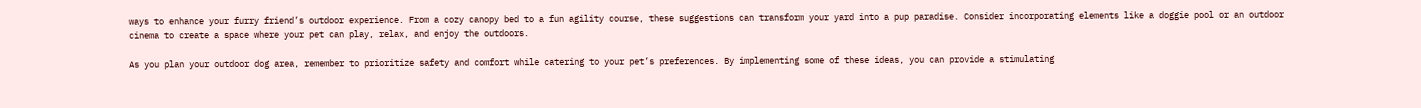ways to enhance your furry friend’s outdoor experience. From a cozy canopy bed to a fun agility course, these suggestions can transform your yard into a pup paradise. Consider incorporating elements like a doggie pool or an outdoor cinema to create a space where your pet can play, relax, and enjoy the outdoors.

As you plan your outdoor dog area, remember to prioritize safety and comfort while catering to your pet’s preferences. By implementing some of these ideas, you can provide a stimulating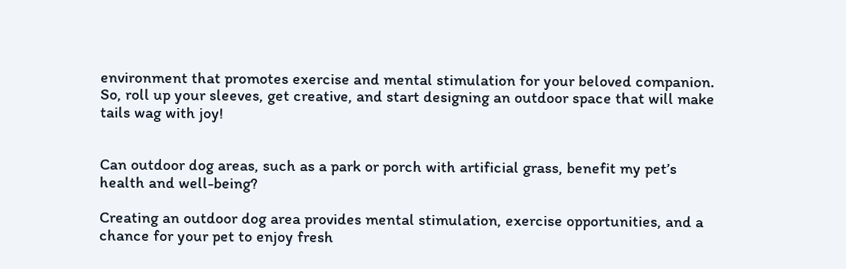environment that promotes exercise and mental stimulation for your beloved companion. So, roll up your sleeves, get creative, and start designing an outdoor space that will make tails wag with joy!


Can outdoor dog areas, such as a park or porch with artificial grass, benefit my pet’s health and well-being?

Creating an outdoor dog area provides mental stimulation, exercise opportunities, and a chance for your pet to enjoy fresh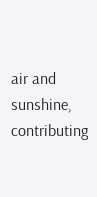air and sunshine, contributing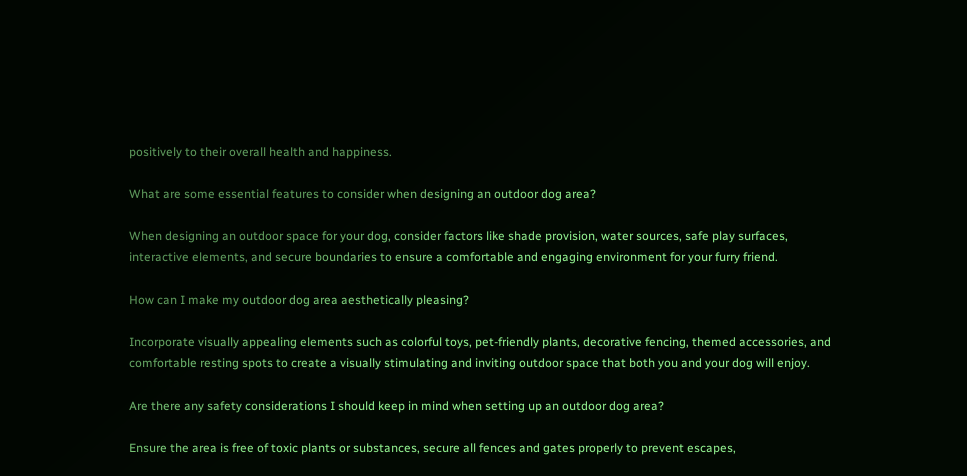positively to their overall health and happiness.

What are some essential features to consider when designing an outdoor dog area?

When designing an outdoor space for your dog, consider factors like shade provision, water sources, safe play surfaces, interactive elements, and secure boundaries to ensure a comfortable and engaging environment for your furry friend.

How can I make my outdoor dog area aesthetically pleasing?

Incorporate visually appealing elements such as colorful toys, pet-friendly plants, decorative fencing, themed accessories, and comfortable resting spots to create a visually stimulating and inviting outdoor space that both you and your dog will enjoy.

Are there any safety considerations I should keep in mind when setting up an outdoor dog area?

Ensure the area is free of toxic plants or substances, secure all fences and gates properly to prevent escapes,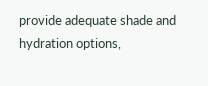provide adequate shade and hydration options,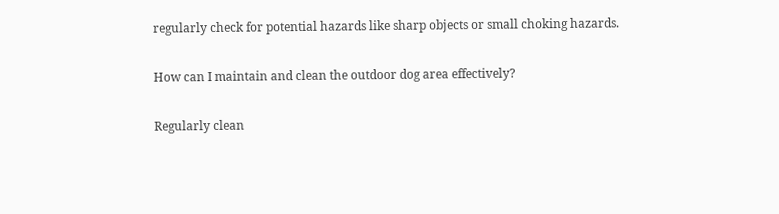regularly check for potential hazards like sharp objects or small choking hazards.

How can I maintain and clean the outdoor dog area effectively?

Regularly clean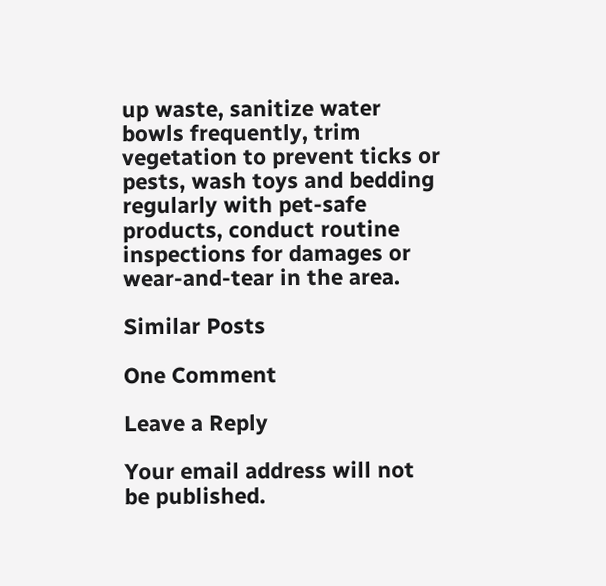up waste, sanitize water bowls frequently, trim vegetation to prevent ticks or pests, wash toys and bedding regularly with pet-safe products, conduct routine inspections for damages or wear-and-tear in the area.

Similar Posts

One Comment

Leave a Reply

Your email address will not be published.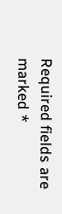Required fields are marked *